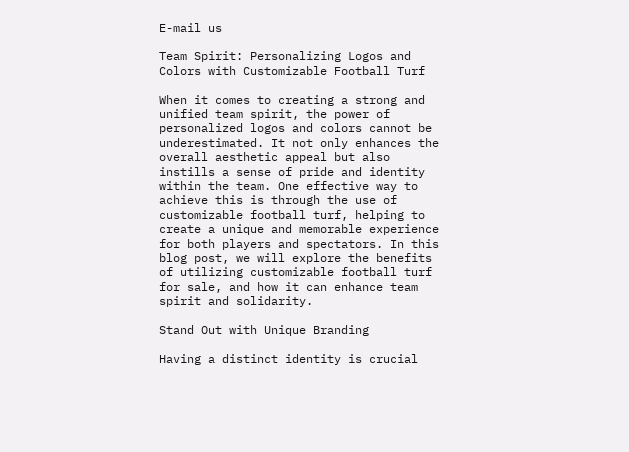E-mail us

Team Spirit: Personalizing Logos and Colors with Customizable Football Turf

When it comes to creating a strong and unified team spirit, the power of personalized logos and colors cannot be underestimated. It not only enhances the overall aesthetic appeal but also instills a sense of pride and identity within the team. One effective way to achieve this is through the use of customizable football turf, helping to create a unique and memorable experience for both players and spectators. In this blog post, we will explore the benefits of utilizing customizable football turf for sale, and how it can enhance team spirit and solidarity.

Stand Out with Unique Branding

Having a distinct identity is crucial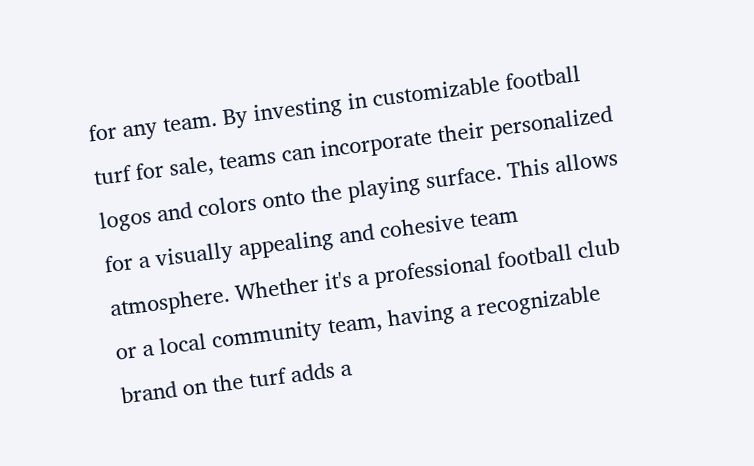for any team. By investing in customizable football turf for sale, teams can incorporate their personalized logos and colors onto the playing surface. This allows for a visually appealing and cohesive team atmosphere. Whether it's a professional football club or a local community team, having a recognizable brand on the turf adds a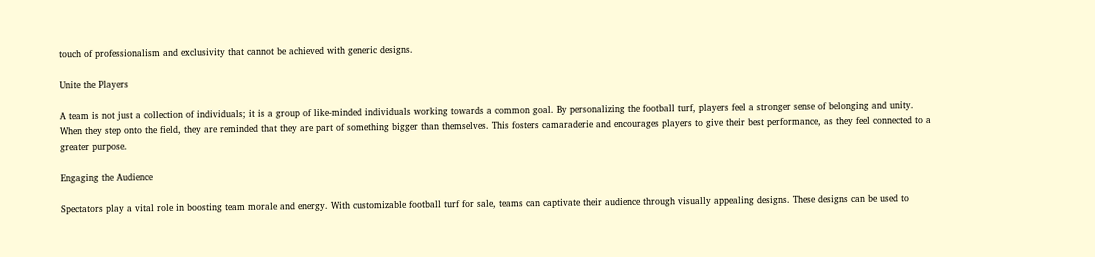touch of professionalism and exclusivity that cannot be achieved with generic designs.

Unite the Players

A team is not just a collection of individuals; it is a group of like-minded individuals working towards a common goal. By personalizing the football turf, players feel a stronger sense of belonging and unity. When they step onto the field, they are reminded that they are part of something bigger than themselves. This fosters camaraderie and encourages players to give their best performance, as they feel connected to a greater purpose.

Engaging the Audience

Spectators play a vital role in boosting team morale and energy. With customizable football turf for sale, teams can captivate their audience through visually appealing designs. These designs can be used to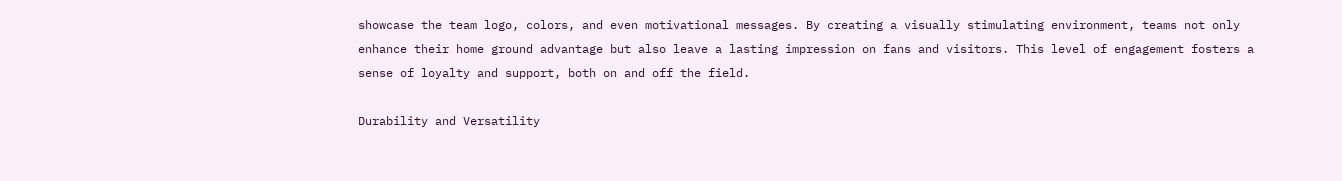showcase the team logo, colors, and even motivational messages. By creating a visually stimulating environment, teams not only enhance their home ground advantage but also leave a lasting impression on fans and visitors. This level of engagement fosters a sense of loyalty and support, both on and off the field.

Durability and Versatility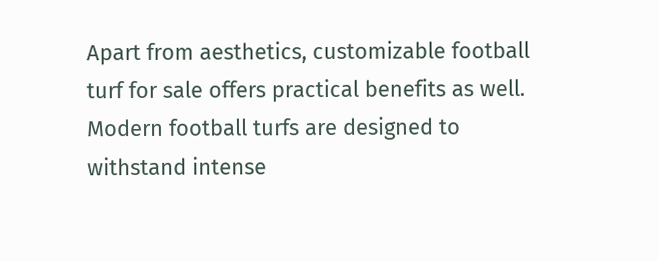Apart from aesthetics, customizable football turf for sale offers practical benefits as well. Modern football turfs are designed to withstand intense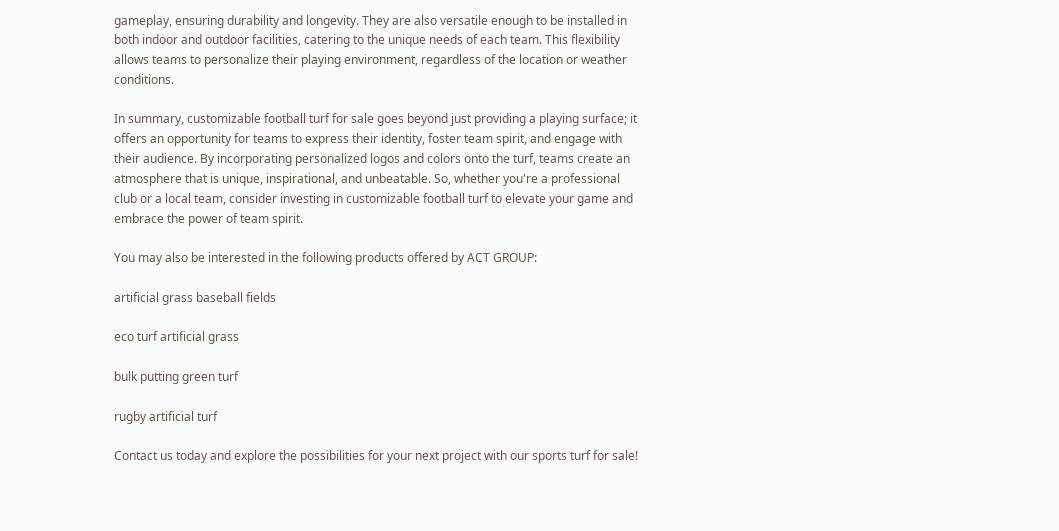gameplay, ensuring durability and longevity. They are also versatile enough to be installed in both indoor and outdoor facilities, catering to the unique needs of each team. This flexibility allows teams to personalize their playing environment, regardless of the location or weather conditions.

In summary, customizable football turf for sale goes beyond just providing a playing surface; it offers an opportunity for teams to express their identity, foster team spirit, and engage with their audience. By incorporating personalized logos and colors onto the turf, teams create an atmosphere that is unique, inspirational, and unbeatable. So, whether you're a professional club or a local team, consider investing in customizable football turf to elevate your game and embrace the power of team spirit.

You may also be interested in the following products offered by ACT GROUP:

artificial grass baseball fields

eco turf artificial grass

bulk putting green turf

rugby artificial turf

Contact us today and explore the possibilities for your next project with our sports turf for sale!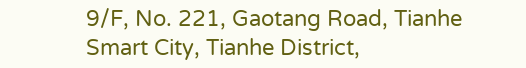9/F, No. 221, Gaotang Road, Tianhe Smart City, Tianhe District,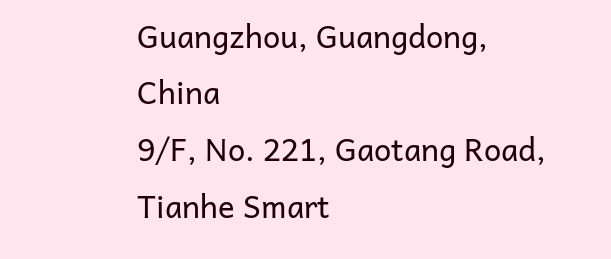Guangzhou, Guangdong, China
9/F, No. 221, Gaotang Road, Tianhe Smart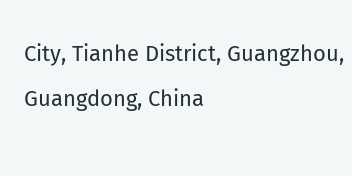City, Tianhe District, Guangzhou, Guangdong, China